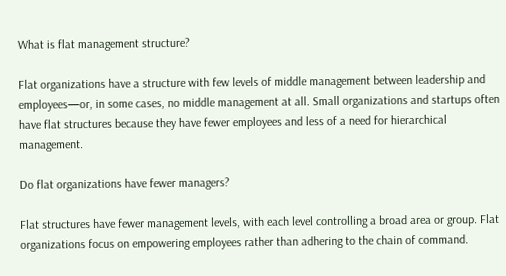What is flat management structure?

Flat organizations have a structure with few levels of middle management between leadership and employees—or, in some cases, no middle management at all. Small organizations and startups often have flat structures because they have fewer employees and less of a need for hierarchical management.

Do flat organizations have fewer managers?

Flat structures have fewer management levels, with each level controlling a broad area or group. Flat organizations focus on empowering employees rather than adhering to the chain of command.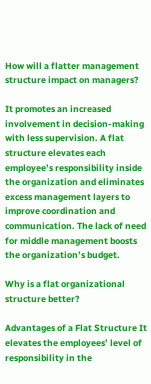How will a flatter management structure impact on managers?

It promotes an increased involvement in decision-making with less supervision. A flat structure elevates each employee’s responsibility inside the organization and eliminates excess management layers to improve coordination and communication. The lack of need for middle management boosts the organization’s budget.

Why is a flat organizational structure better?

Advantages of a Flat Structure It elevates the employees’ level of responsibility in the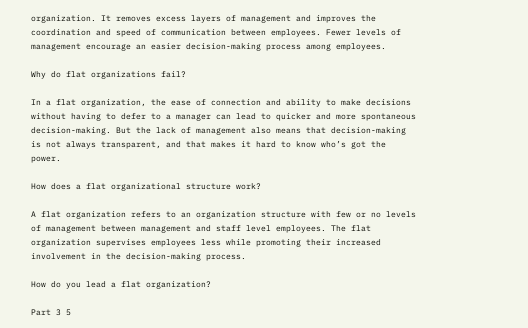organization. It removes excess layers of management and improves the coordination and speed of communication between employees. Fewer levels of management encourage an easier decision-making process among employees.

Why do flat organizations fail?

In a flat organization, the ease of connection and ability to make decisions without having to defer to a manager can lead to quicker and more spontaneous decision-making. But the lack of management also means that decision-making is not always transparent, and that makes it hard to know who’s got the power.

How does a flat organizational structure work?

A flat organization refers to an organization structure with few or no levels of management between management and staff level employees. The flat organization supervises employees less while promoting their increased involvement in the decision-making process.

How do you lead a flat organization?

Part 3 5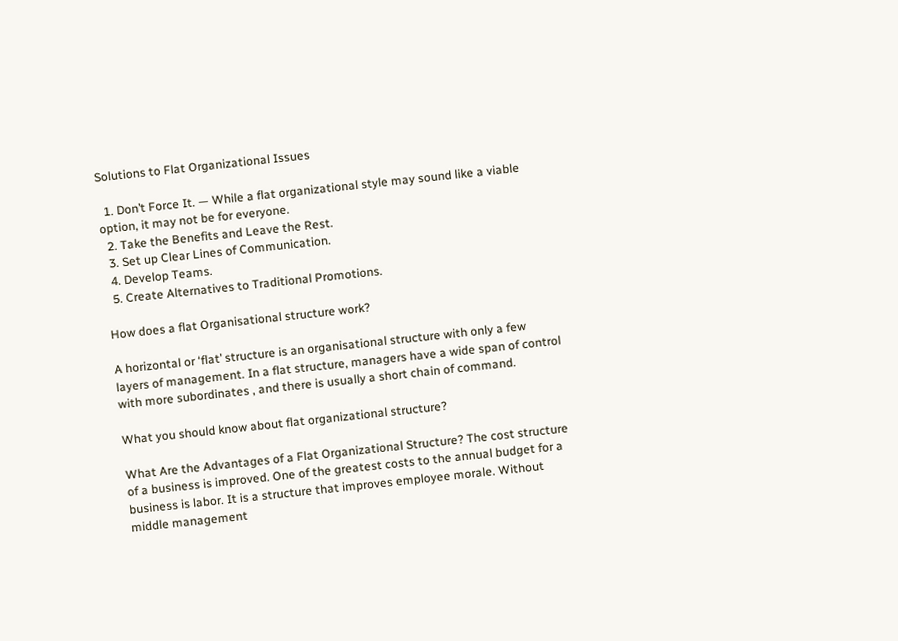Solutions to Flat Organizational Issues

  1. Don’t Force It. — While a flat organizational style may sound like a viable option, it may not be for everyone.
  2. Take the Benefits and Leave the Rest.
  3. Set up Clear Lines of Communication.
  4. Develop Teams.
  5. Create Alternatives to Traditional Promotions.

How does a flat Organisational structure work?

A horizontal or ‘flat’ structure is an organisational structure with only a few layers of management. In a flat structure, managers have a wide span of control with more subordinates , and there is usually a short chain of command.

What you should know about flat organizational structure?

What Are the Advantages of a Flat Organizational Structure? The cost structure of a business is improved. One of the greatest costs to the annual budget for a business is labor. It is a structure that improves employee morale. Without middle management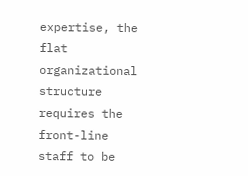expertise, the flat organizational structure requires the front-line staff to be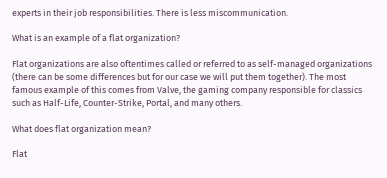experts in their job responsibilities. There is less miscommunication.

What is an example of a flat organization?

Flat organizations are also oftentimes called or referred to as self-managed organizations (there can be some differences but for our case we will put them together). The most famous example of this comes from Valve, the gaming company responsible for classics such as Half-Life, Counter-Strike, Portal, and many others.

What does flat organization mean?

Flat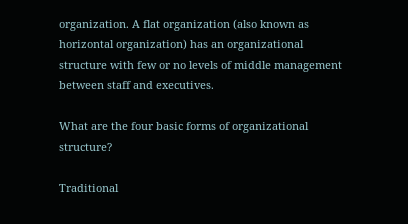organization. A flat organization (also known as horizontal organization) has an organizational structure with few or no levels of middle management between staff and executives.

What are the four basic forms of organizational structure?

Traditional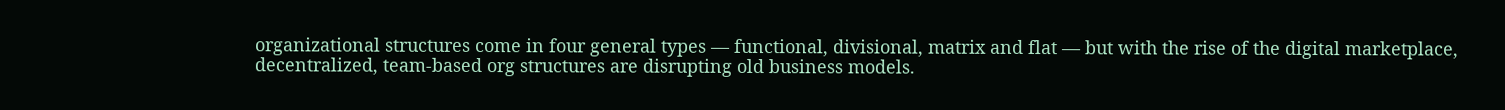organizational structures come in four general types — functional, divisional, matrix and flat — but with the rise of the digital marketplace, decentralized, team-based org structures are disrupting old business models.